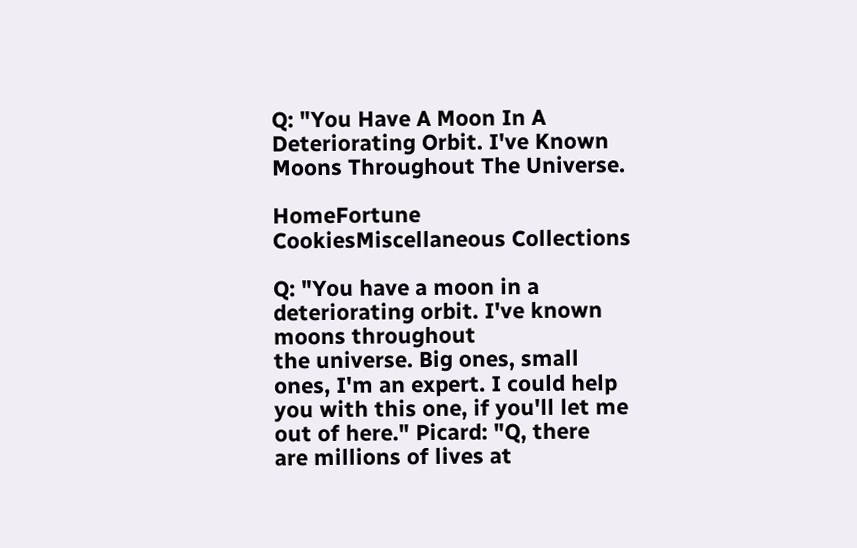Q: "You Have A Moon In A Deteriorating Orbit. I've Known Moons Throughout The Universe.

HomeFortune CookiesMiscellaneous Collections

Q: "You have a moon in a deteriorating orbit. I've known moons throughout
the universe. Big ones, small ones, I'm an expert. I could help
you with this one, if you'll let me out of here." Picard: "Q, there
are millions of lives at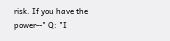risk. If you have the power--" Q: "I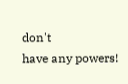don't
have any powers!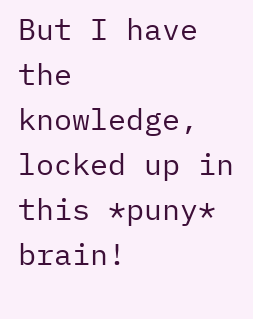But I have the knowledge, locked up in this *puny*
brain!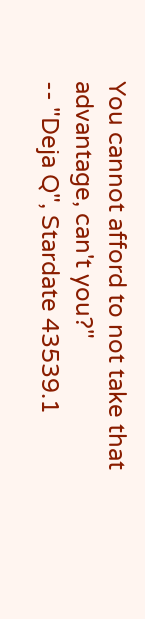You cannot afford to not take that advantage, can't you?"
-- "Deja Q", Stardate 43539.1